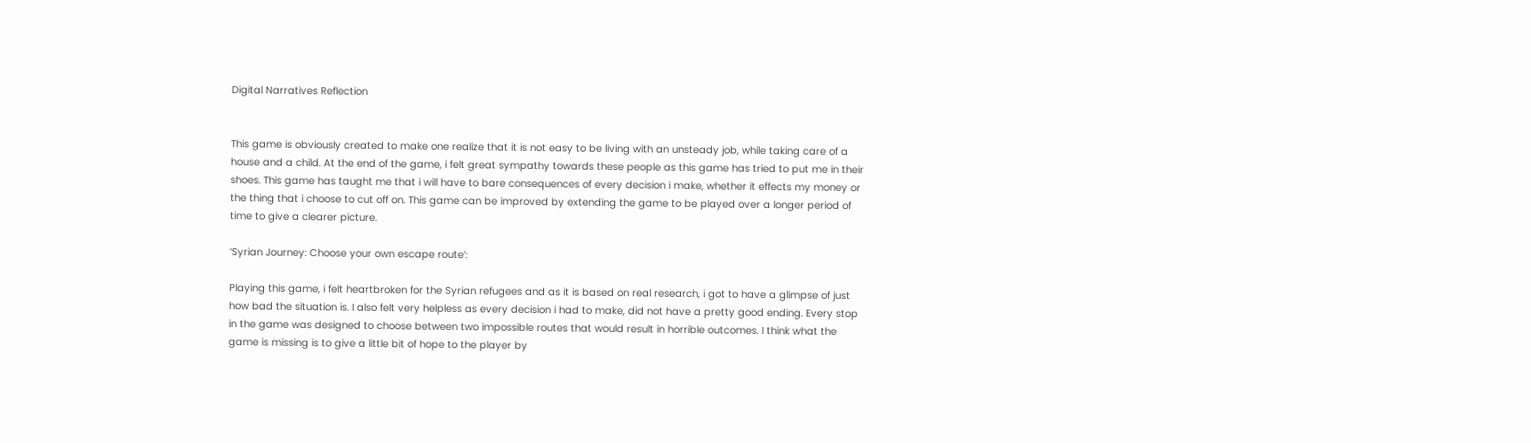Digital Narratives Reflection


This game is obviously created to make one realize that it is not easy to be living with an unsteady job, while taking care of a house and a child. At the end of the game, i felt great sympathy towards these people as this game has tried to put me in their shoes. This game has taught me that i will have to bare consequences of every decision i make, whether it effects my money or the thing that i choose to cut off on. This game can be improved by extending the game to be played over a longer period of time to give a clearer picture.

‘Syrian Journey: Choose your own escape route’:

Playing this game, i felt heartbroken for the Syrian refugees and as it is based on real research, i got to have a glimpse of just how bad the situation is. I also felt very helpless as every decision i had to make, did not have a pretty good ending. Every stop in the game was designed to choose between two impossible routes that would result in horrible outcomes. I think what the game is missing is to give a little bit of hope to the player by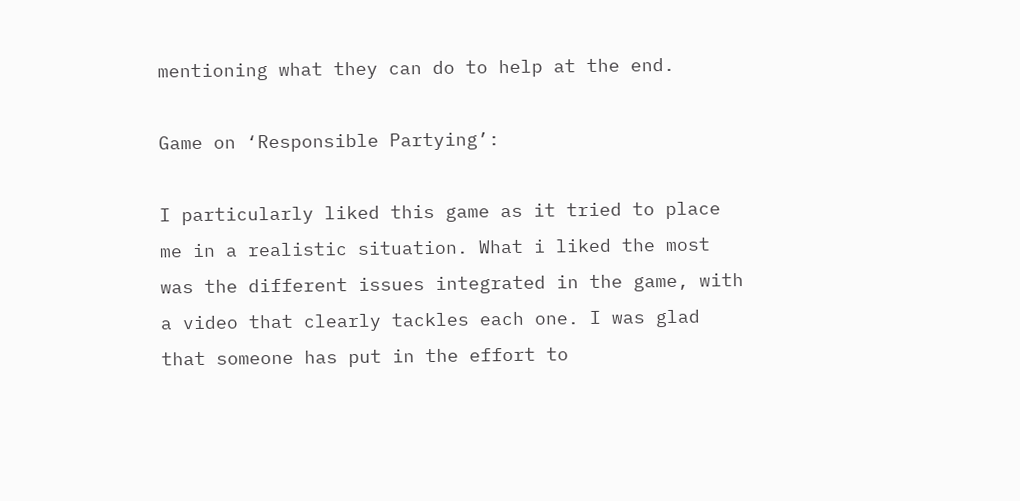mentioning what they can do to help at the end.

Game on ‘Responsible Partying’:

I particularly liked this game as it tried to place me in a realistic situation. What i liked the most was the different issues integrated in the game, with a video that clearly tackles each one. I was glad that someone has put in the effort to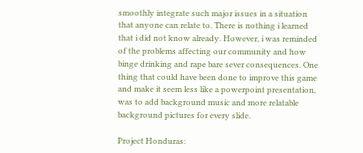smoothly integrate such major issues in a situation that anyone can relate to. There is nothing i learned that i did not know already. However, i was reminded of the problems affecting our community and how binge drinking and rape bare sever consequences. One thing that could have been done to improve this game and make it seem less like a powerpoint presentation, was to add background music and more relatable background pictures for every slide.

Project Honduras: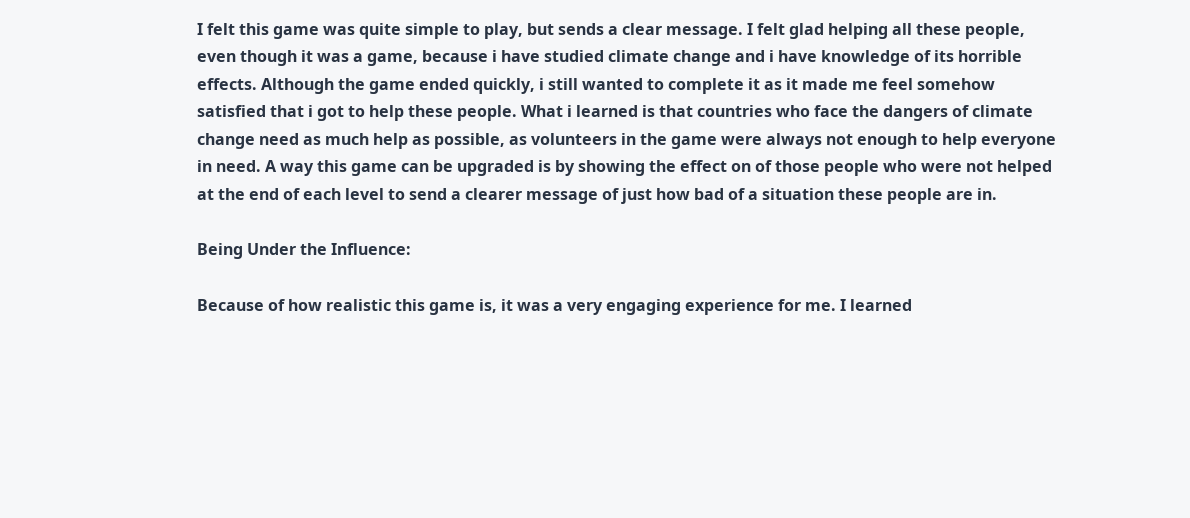I felt this game was quite simple to play, but sends a clear message. I felt glad helping all these people, even though it was a game, because i have studied climate change and i have knowledge of its horrible effects. Although the game ended quickly, i still wanted to complete it as it made me feel somehow satisfied that i got to help these people. What i learned is that countries who face the dangers of climate change need as much help as possible, as volunteers in the game were always not enough to help everyone in need. A way this game can be upgraded is by showing the effect on of those people who were not helped at the end of each level to send a clearer message of just how bad of a situation these people are in.

Being Under the Influence:

Because of how realistic this game is, it was a very engaging experience for me. I learned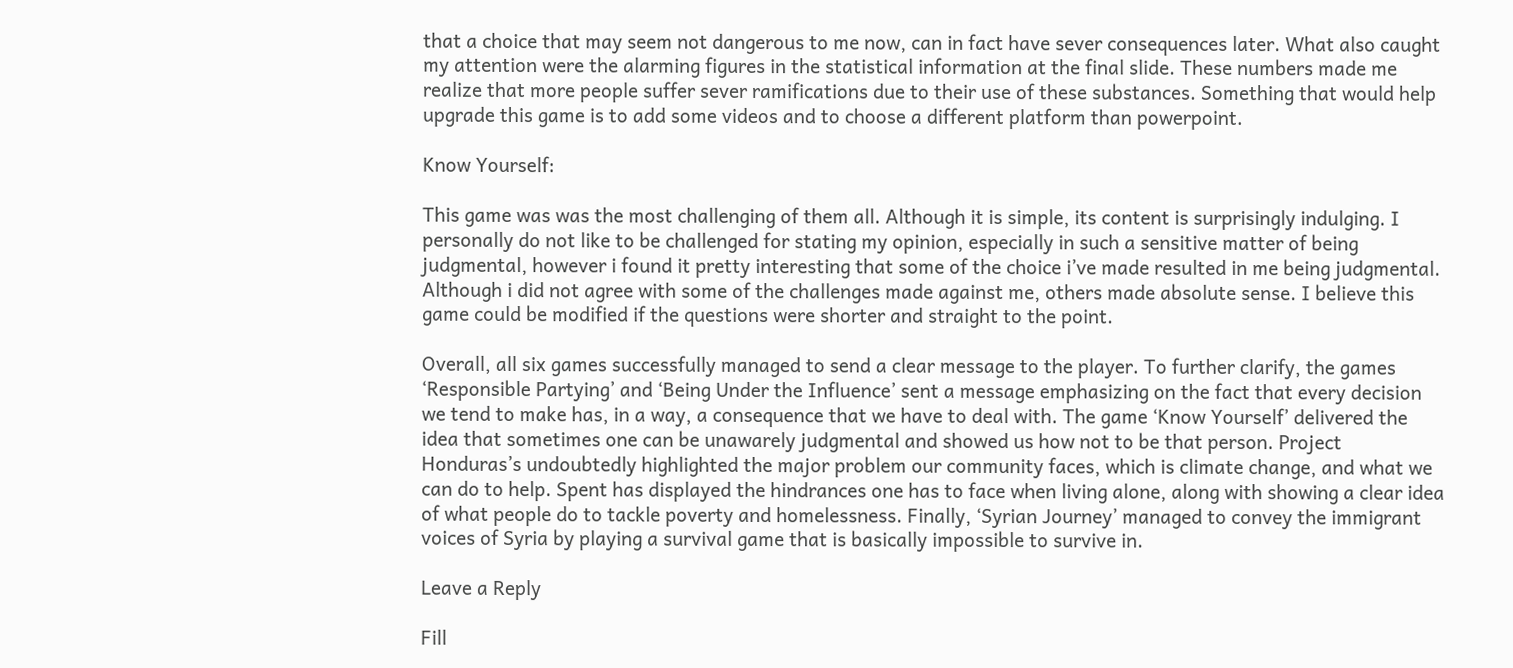that a choice that may seem not dangerous to me now, can in fact have sever consequences later. What also caught my attention were the alarming figures in the statistical information at the final slide. These numbers made me realize that more people suffer sever ramifications due to their use of these substances. Something that would help upgrade this game is to add some videos and to choose a different platform than powerpoint.

Know Yourself:

This game was was the most challenging of them all. Although it is simple, its content is surprisingly indulging. I personally do not like to be challenged for stating my opinion, especially in such a sensitive matter of being judgmental, however i found it pretty interesting that some of the choice i’ve made resulted in me being judgmental. Although i did not agree with some of the challenges made against me, others made absolute sense. I believe this game could be modified if the questions were shorter and straight to the point.

Overall, all six games successfully managed to send a clear message to the player. To further clarify, the games ‘Responsible Partying’ and ‘Being Under the Influence’ sent a message emphasizing on the fact that every decision we tend to make has, in a way, a consequence that we have to deal with. The game ‘Know Yourself’ delivered the idea that sometimes one can be unawarely judgmental and showed us how not to be that person. Project Honduras’s undoubtedly highlighted the major problem our community faces, which is climate change, and what we can do to help. Spent has displayed the hindrances one has to face when living alone, along with showing a clear idea of what people do to tackle poverty and homelessness. Finally, ‘Syrian Journey’ managed to convey the immigrant voices of Syria by playing a survival game that is basically impossible to survive in.

Leave a Reply

Fill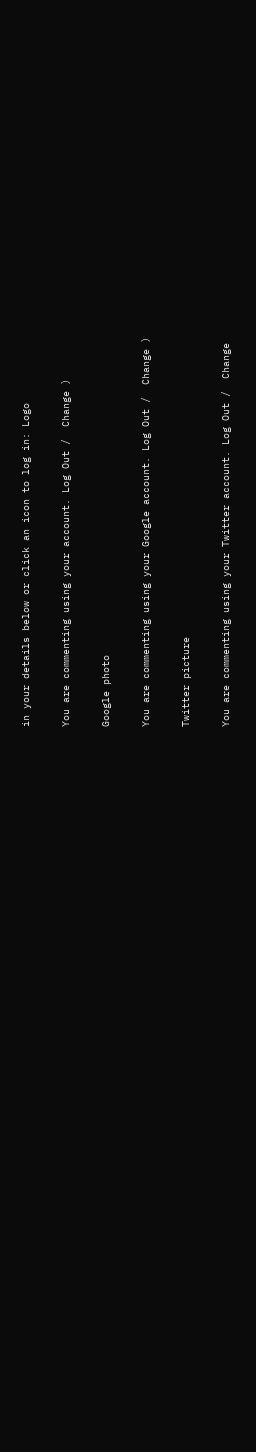in your details below or click an icon to log in: Logo

You are commenting using your account. Log Out /  Change )

Google photo

You are commenting using your Google account. Log Out /  Change )

Twitter picture

You are commenting using your Twitter account. Log Out /  Change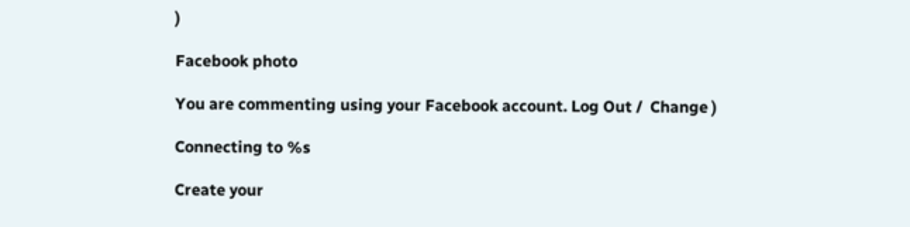)

Facebook photo

You are commenting using your Facebook account. Log Out /  Change )

Connecting to %s

Create your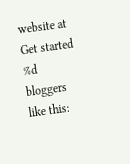website at
Get started
%d bloggers like this: